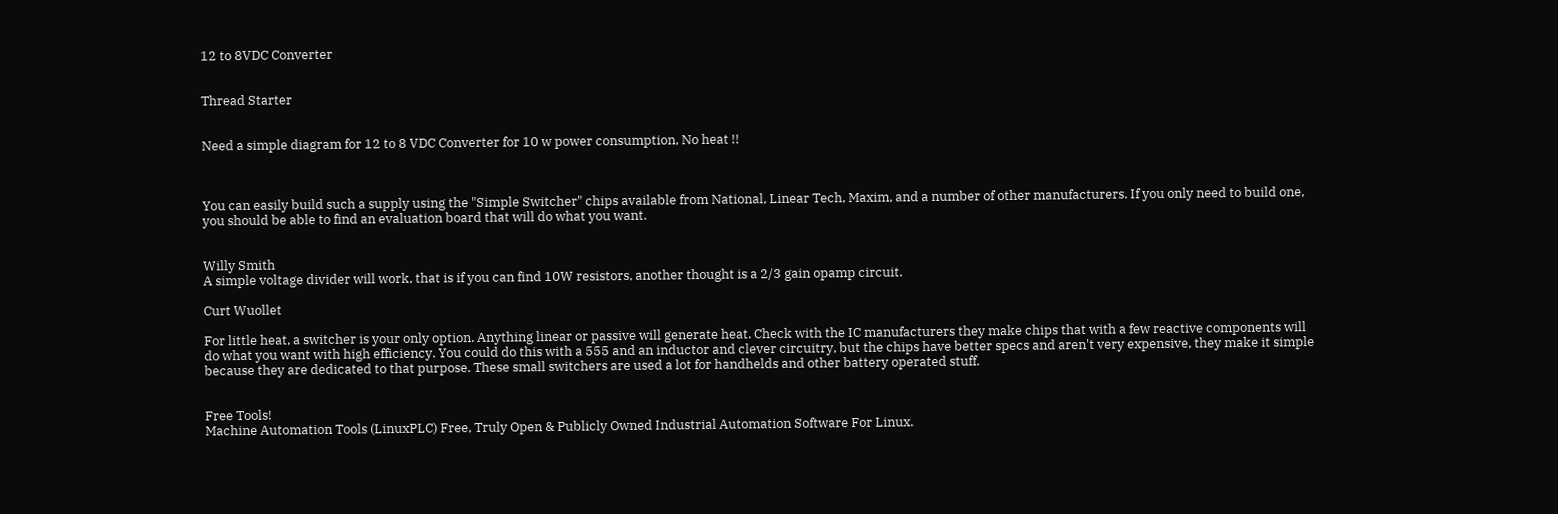12 to 8VDC Converter


Thread Starter


Need a simple diagram for 12 to 8 VDC Converter for 10 w power consumption, No heat !!



You can easily build such a supply using the "Simple Switcher" chips available from National, Linear Tech, Maxim, and a number of other manufacturers. If you only need to build one, you should be able to find an evaluation board that will do what you want.


Willy Smith
A simple voltage divider will work, that is if you can find 10W resistors, another thought is a 2/3 gain opamp circuit.

Curt Wuollet

For little heat, a switcher is your only option. Anything linear or passive will generate heat. Check with the IC manufacturers they make chips that with a few reactive components will do what you want with high efficiency. You could do this with a 555 and an inductor and clever circuitry, but the chips have better specs and aren't very expensive, they make it simple because they are dedicated to that purpose. These small switchers are used a lot for handhelds and other battery operated stuff.


Free Tools!
Machine Automation Tools (LinuxPLC) Free, Truly Open & Publicly Owned Industrial Automation Software For Linux.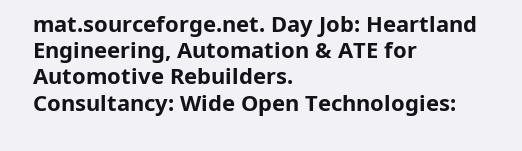mat.sourceforge.net. Day Job: Heartland Engineering, Automation & ATE for Automotive Rebuilders.
Consultancy: Wide Open Technologies: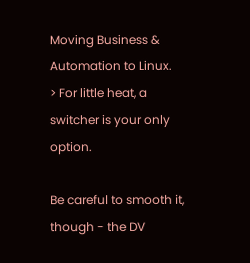Moving Business & Automation to Linux.
> For little heat, a switcher is your only option.

Be careful to smooth it, though - the DV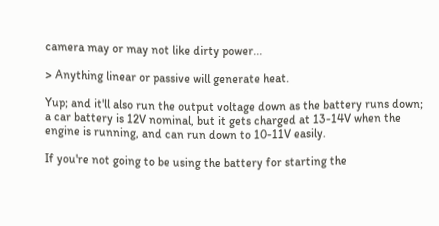camera may or may not like dirty power...

> Anything linear or passive will generate heat.

Yup; and it'll also run the output voltage down as the battery runs down; a car battery is 12V nominal, but it gets charged at 13-14V when the engine is running, and can run down to 10-11V easily.

If you're not going to be using the battery for starting the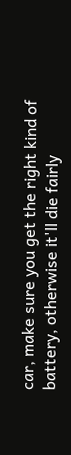car, make sure you get the right kind of battery, otherwise it'll die fairly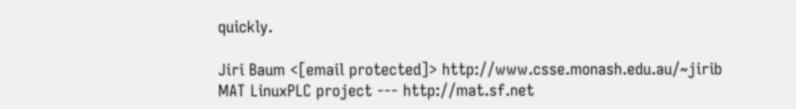quickly.

Jiri Baum <[email protected]> http://www.csse.monash.edu.au/~jirib
MAT LinuxPLC project --- http://mat.sf.net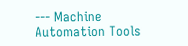--- Machine Automation Tools